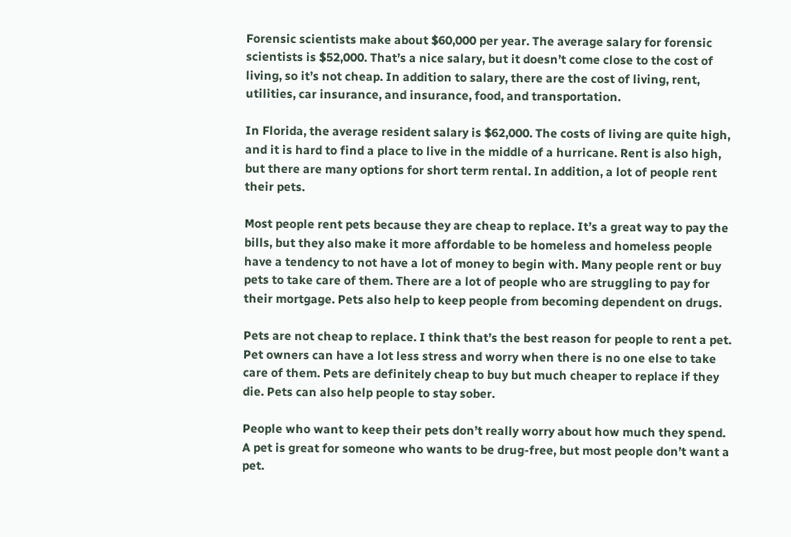Forensic scientists make about $60,000 per year. The average salary for forensic scientists is $52,000. That’s a nice salary, but it doesn’t come close to the cost of living, so it’s not cheap. In addition to salary, there are the cost of living, rent, utilities, car insurance, and insurance, food, and transportation.

In Florida, the average resident salary is $62,000. The costs of living are quite high, and it is hard to find a place to live in the middle of a hurricane. Rent is also high, but there are many options for short term rental. In addition, a lot of people rent their pets.

Most people rent pets because they are cheap to replace. It’s a great way to pay the bills, but they also make it more affordable to be homeless and homeless people have a tendency to not have a lot of money to begin with. Many people rent or buy pets to take care of them. There are a lot of people who are struggling to pay for their mortgage. Pets also help to keep people from becoming dependent on drugs.

Pets are not cheap to replace. I think that’s the best reason for people to rent a pet. Pet owners can have a lot less stress and worry when there is no one else to take care of them. Pets are definitely cheap to buy but much cheaper to replace if they die. Pets can also help people to stay sober.

People who want to keep their pets don’t really worry about how much they spend. A pet is great for someone who wants to be drug-free, but most people don’t want a pet.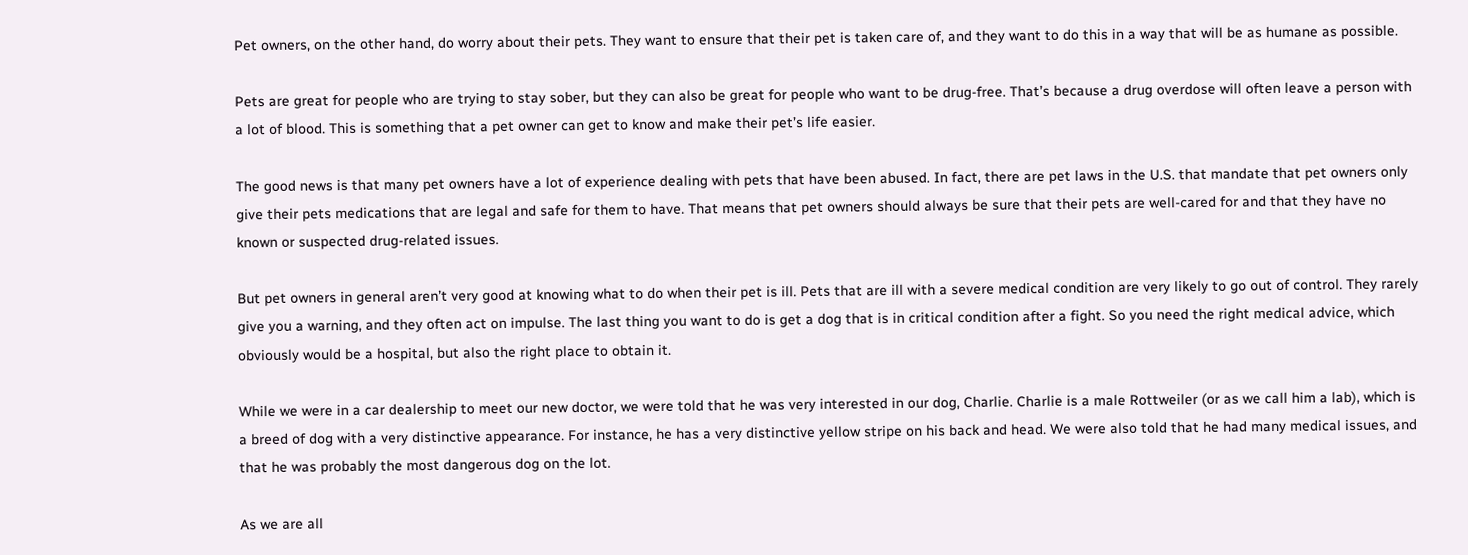Pet owners, on the other hand, do worry about their pets. They want to ensure that their pet is taken care of, and they want to do this in a way that will be as humane as possible.

Pets are great for people who are trying to stay sober, but they can also be great for people who want to be drug-free. That’s because a drug overdose will often leave a person with a lot of blood. This is something that a pet owner can get to know and make their pet’s life easier.

The good news is that many pet owners have a lot of experience dealing with pets that have been abused. In fact, there are pet laws in the U.S. that mandate that pet owners only give their pets medications that are legal and safe for them to have. That means that pet owners should always be sure that their pets are well-cared for and that they have no known or suspected drug-related issues.

But pet owners in general aren’t very good at knowing what to do when their pet is ill. Pets that are ill with a severe medical condition are very likely to go out of control. They rarely give you a warning, and they often act on impulse. The last thing you want to do is get a dog that is in critical condition after a fight. So you need the right medical advice, which obviously would be a hospital, but also the right place to obtain it.

While we were in a car dealership to meet our new doctor, we were told that he was very interested in our dog, Charlie. Charlie is a male Rottweiler (or as we call him a lab), which is a breed of dog with a very distinctive appearance. For instance, he has a very distinctive yellow stripe on his back and head. We were also told that he had many medical issues, and that he was probably the most dangerous dog on the lot.

As we are all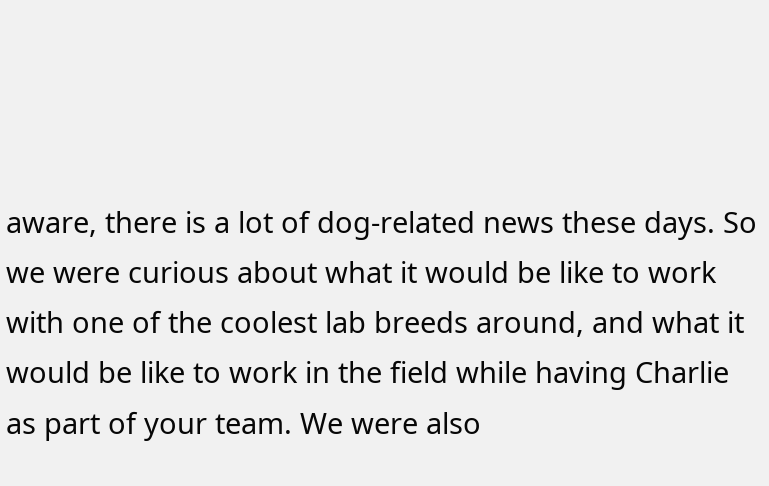aware, there is a lot of dog-related news these days. So we were curious about what it would be like to work with one of the coolest lab breeds around, and what it would be like to work in the field while having Charlie as part of your team. We were also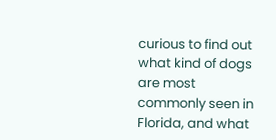curious to find out what kind of dogs are most commonly seen in Florida, and what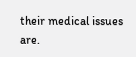their medical issues are.